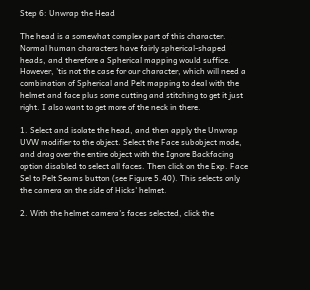Step 6: Unwrap the Head

The head is a somewhat complex part of this character. Normal human characters have fairly spherical-shaped heads, and therefore a Spherical mapping would suffice. However, 'tis not the case for our character, which will need a combination of Spherical and Pelt mapping to deal with the helmet and face plus some cutting and stitching to get it just right. I also want to get more of the neck in there.

1. Select and isolate the head, and then apply the Unwrap UVW modifier to the object. Select the Face subobject mode, and drag over the entire object with the Ignore Backfacing option disabled to select all faces. Then click on the Exp. Face Sel to Pelt Seams button (see Figure 5.40). This selects only the camera on the side of Hicks' helmet.

2. With the helmet camera's faces selected, click the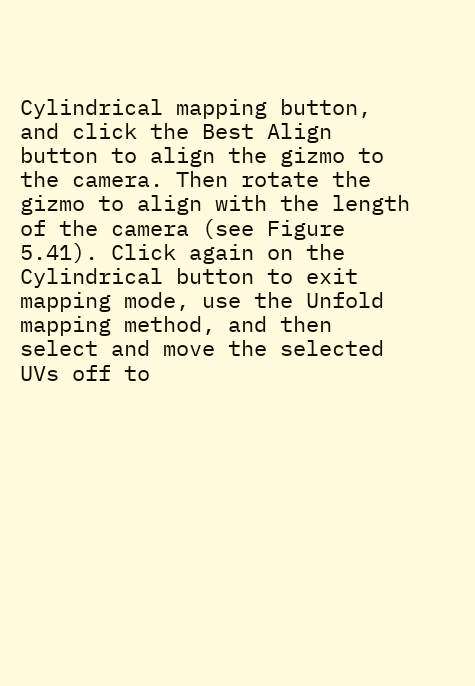Cylindrical mapping button, and click the Best Align button to align the gizmo to the camera. Then rotate the gizmo to align with the length of the camera (see Figure 5.41). Click again on the Cylindrical button to exit mapping mode, use the Unfold mapping method, and then select and move the selected UVs off to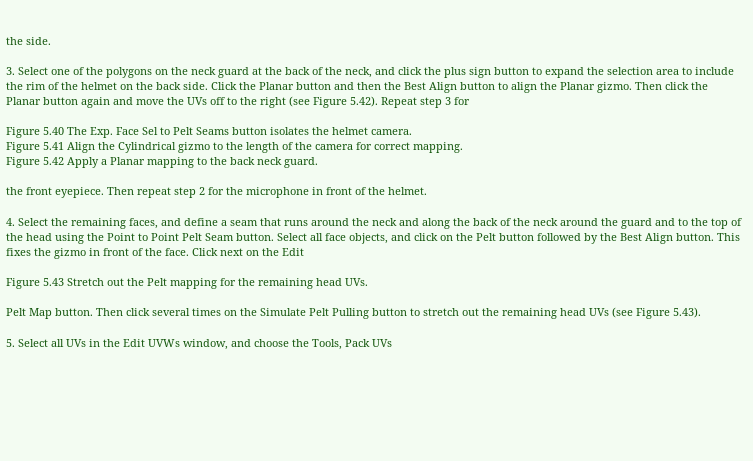the side.

3. Select one of the polygons on the neck guard at the back of the neck, and click the plus sign button to expand the selection area to include the rim of the helmet on the back side. Click the Planar button and then the Best Align button to align the Planar gizmo. Then click the Planar button again and move the UVs off to the right (see Figure 5.42). Repeat step 3 for

Figure 5.40 The Exp. Face Sel to Pelt Seams button isolates the helmet camera.
Figure 5.41 Align the Cylindrical gizmo to the length of the camera for correct mapping.
Figure 5.42 Apply a Planar mapping to the back neck guard.

the front eyepiece. Then repeat step 2 for the microphone in front of the helmet.

4. Select the remaining faces, and define a seam that runs around the neck and along the back of the neck around the guard and to the top of the head using the Point to Point Pelt Seam button. Select all face objects, and click on the Pelt button followed by the Best Align button. This fixes the gizmo in front of the face. Click next on the Edit

Figure 5.43 Stretch out the Pelt mapping for the remaining head UVs.

Pelt Map button. Then click several times on the Simulate Pelt Pulling button to stretch out the remaining head UVs (see Figure 5.43).

5. Select all UVs in the Edit UVWs window, and choose the Tools, Pack UVs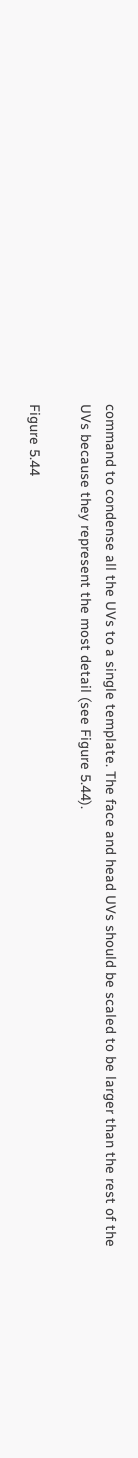command to condense all the UVs to a single template. The face and head UVs should be scaled to be larger than the rest of the UVs because they represent the most detail (see Figure 5.44).

Figure 5.44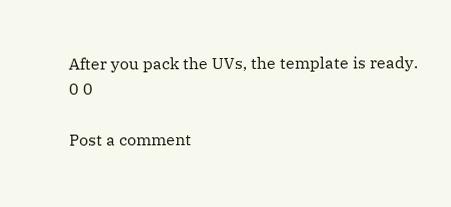After you pack the UVs, the template is ready.
0 0

Post a comment